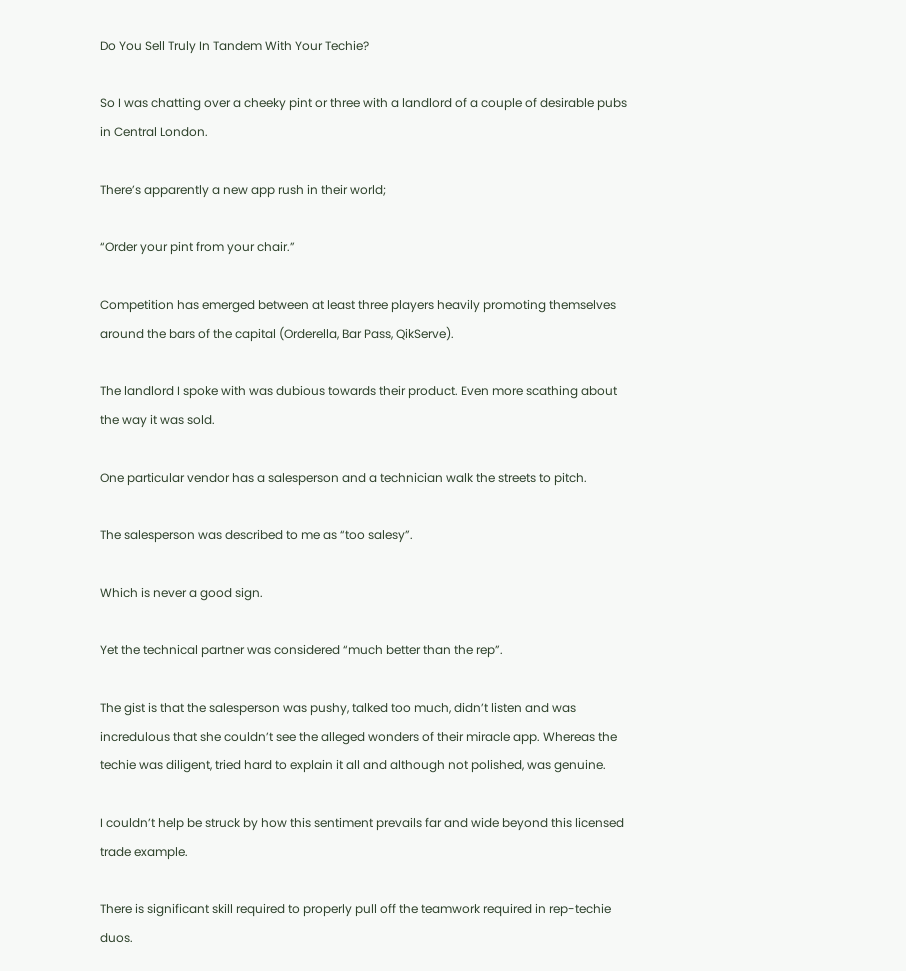Do You Sell Truly In Tandem With Your Techie?

So I was chatting over a cheeky pint or three with a landlord of a couple of desirable pubs in Central London.

There’s apparently a new app rush in their world;

“Order your pint from your chair.”

Competition has emerged between at least three players heavily promoting themselves around the bars of the capital (Orderella, Bar Pass, QikServe).

The landlord I spoke with was dubious towards their product. Even more scathing about the way it was sold.

One particular vendor has a salesperson and a technician walk the streets to pitch.

The salesperson was described to me as “too salesy”.

Which is never a good sign.

Yet the technical partner was considered “much better than the rep”.

The gist is that the salesperson was pushy, talked too much, didn’t listen and was incredulous that she couldn’t see the alleged wonders of their miracle app. Whereas the techie was diligent, tried hard to explain it all and although not polished, was genuine.

I couldn’t help be struck by how this sentiment prevails far and wide beyond this licensed trade example.

There is significant skill required to properly pull off the teamwork required in rep-techie duos.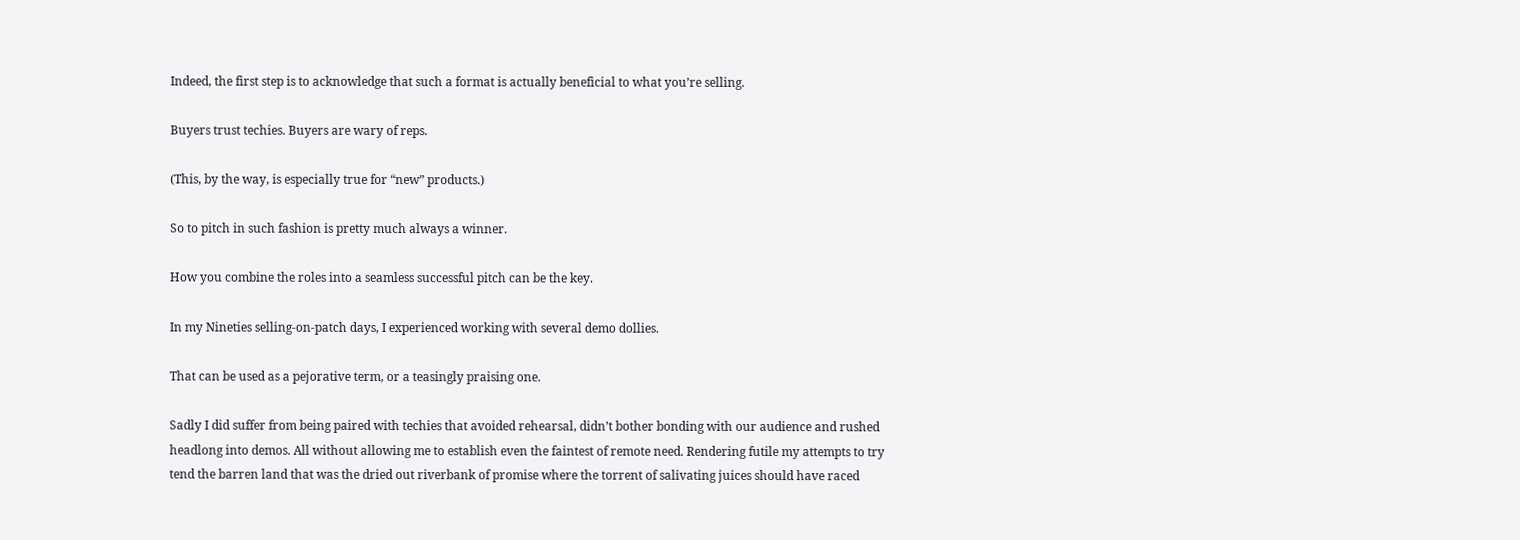Indeed, the first step is to acknowledge that such a format is actually beneficial to what you’re selling.

Buyers trust techies. Buyers are wary of reps.

(This, by the way, is especially true for “new” products.)

So to pitch in such fashion is pretty much always a winner.

How you combine the roles into a seamless successful pitch can be the key.

In my Nineties selling-on-patch days, I experienced working with several demo dollies.

That can be used as a pejorative term, or a teasingly praising one.

Sadly I did suffer from being paired with techies that avoided rehearsal, didn’t bother bonding with our audience and rushed headlong into demos. All without allowing me to establish even the faintest of remote need. Rendering futile my attempts to try tend the barren land that was the dried out riverbank of promise where the torrent of salivating juices should have raced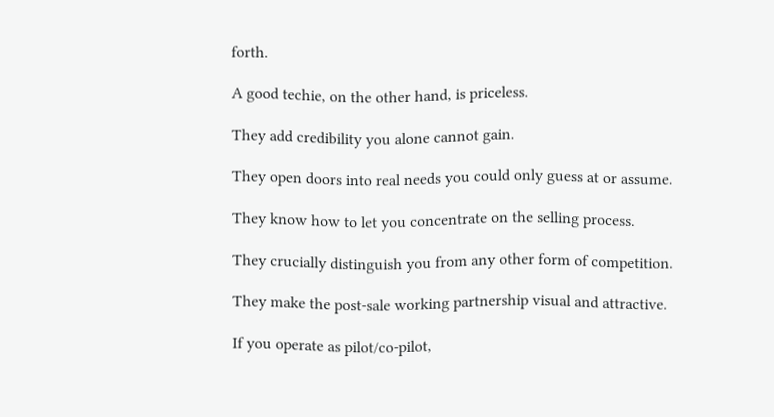forth.

A good techie, on the other hand, is priceless.

They add credibility you alone cannot gain.

They open doors into real needs you could only guess at or assume.

They know how to let you concentrate on the selling process.

They crucially distinguish you from any other form of competition.

They make the post-sale working partnership visual and attractive.

If you operate as pilot/co-pilot,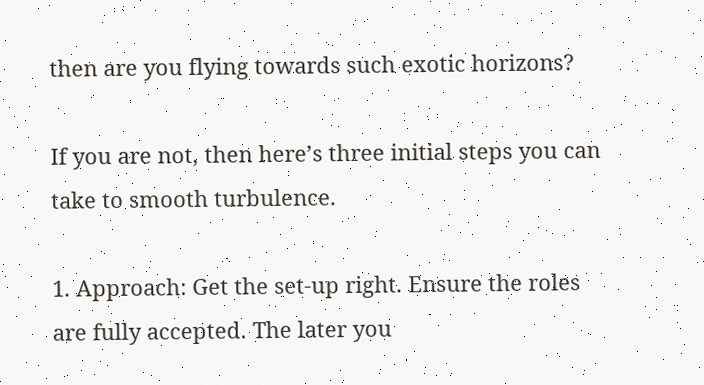then are you flying towards such exotic horizons?

If you are not, then here’s three initial steps you can take to smooth turbulence.

1. Approach: Get the set-up right. Ensure the roles are fully accepted. The later you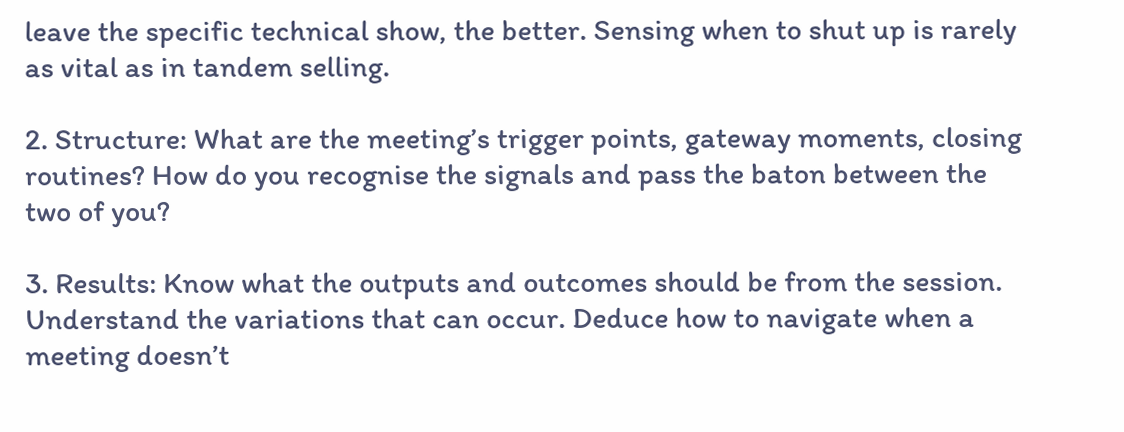leave the specific technical show, the better. Sensing when to shut up is rarely as vital as in tandem selling.

2. Structure: What are the meeting’s trigger points, gateway moments, closing routines? How do you recognise the signals and pass the baton between the two of you?

3. Results: Know what the outputs and outcomes should be from the session. Understand the variations that can occur. Deduce how to navigate when a meeting doesn’t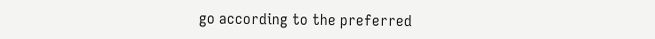go according to the preferred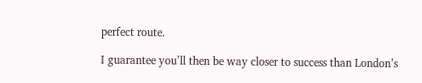perfect route.

I guarantee you’ll then be way closer to success than London’s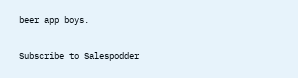beer app boys.

Subscribe to Salespodder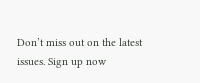Don’t miss out on the latest issues. Sign up now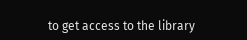to get access to the library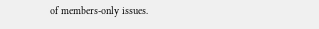of members-only issues.